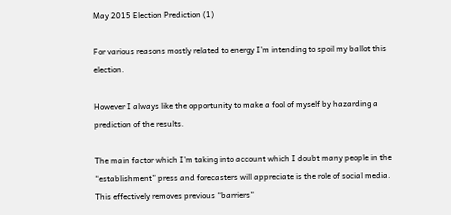May 2015 Election Prediction (1)

For various reasons mostly related to energy I’m intending to spoil my ballot this election.

However I always like the opportunity to make a fool of myself by hazarding a prediction of the results.

The main factor which I’m taking into account which I doubt many people in the “establishment” press and forecasters will appreciate is the role of social media. This effectively removes previous “barriers”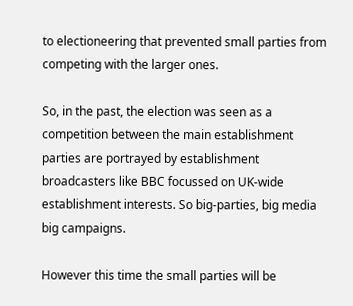to electioneering that prevented small parties from competing with the larger ones.

So, in the past, the election was seen as a competition between the main establishment parties are portrayed by establishment broadcasters like BBC focussed on UK-wide establishment interests. So big-parties, big media big campaigns.

However this time the small parties will be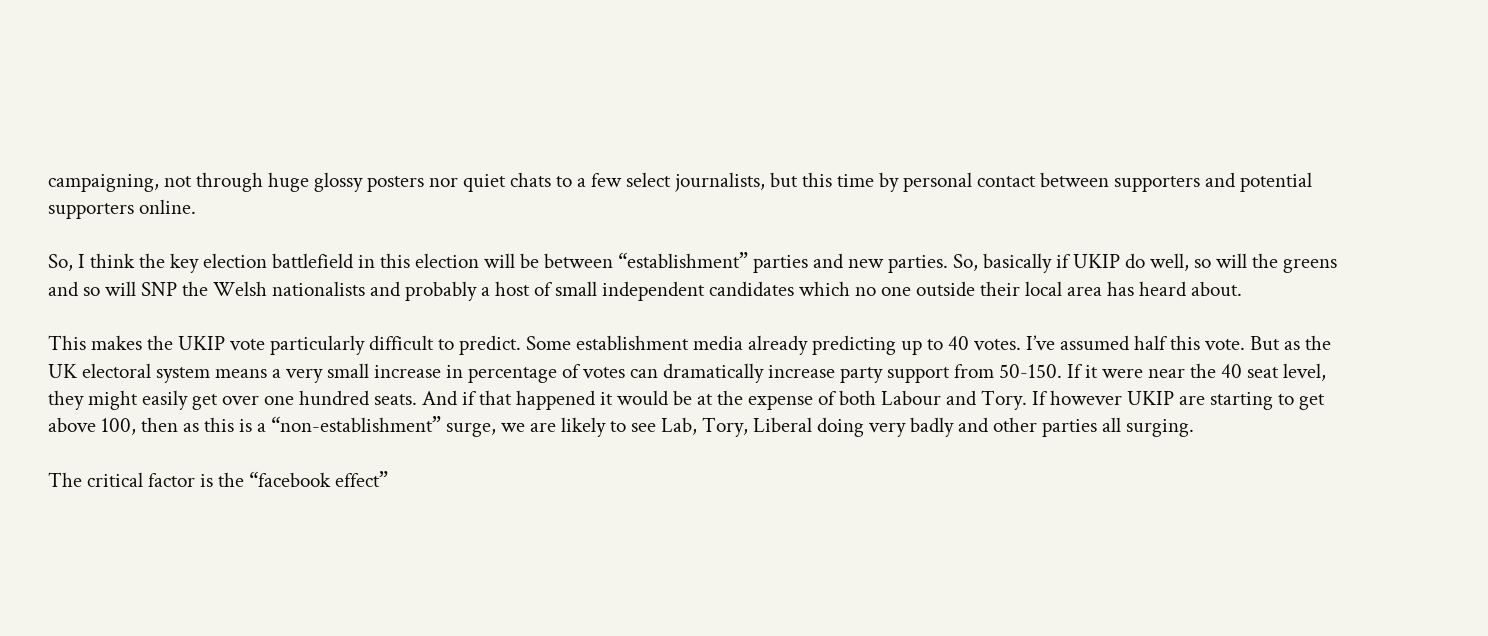campaigning, not through huge glossy posters nor quiet chats to a few select journalists, but this time by personal contact between supporters and potential supporters online.

So, I think the key election battlefield in this election will be between “establishment” parties and new parties. So, basically if UKIP do well, so will the greens and so will SNP the Welsh nationalists and probably a host of small independent candidates which no one outside their local area has heard about.

This makes the UKIP vote particularly difficult to predict. Some establishment media already predicting up to 40 votes. I’ve assumed half this vote. But as the UK electoral system means a very small increase in percentage of votes can dramatically increase party support from 50-150. If it were near the 40 seat level, they might easily get over one hundred seats. And if that happened it would be at the expense of both Labour and Tory. If however UKIP are starting to get above 100, then as this is a “non-establishment” surge, we are likely to see Lab, Tory, Liberal doing very badly and other parties all surging.

The critical factor is the “facebook effect”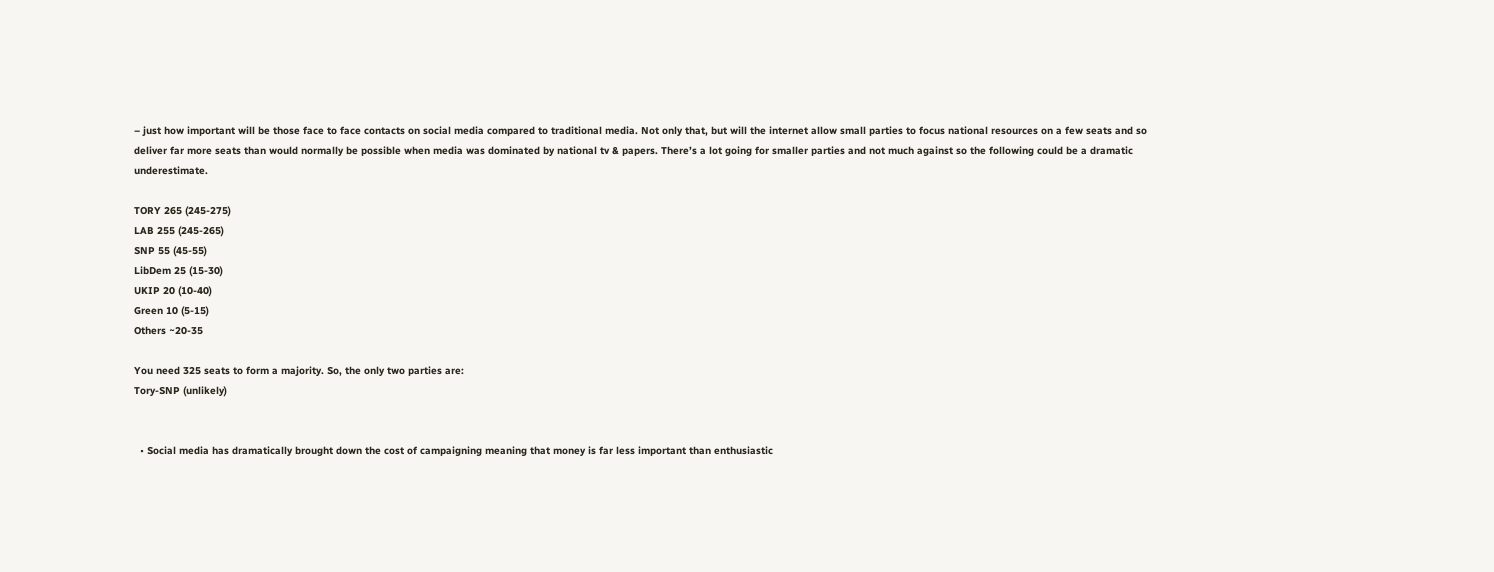– just how important will be those face to face contacts on social media compared to traditional media. Not only that, but will the internet allow small parties to focus national resources on a few seats and so deliver far more seats than would normally be possible when media was dominated by national tv & papers. There’s a lot going for smaller parties and not much against so the following could be a dramatic underestimate.

TORY 265 (245-275)
LAB 255 (245-265)
SNP 55 (45-55)
LibDem 25 (15-30)
UKIP 20 (10-40)
Green 10 (5-15)
Others ~20-35

You need 325 seats to form a majority. So, the only two parties are:
Tory-SNP (unlikely)


  • Social media has dramatically brought down the cost of campaigning meaning that money is far less important than enthusiastic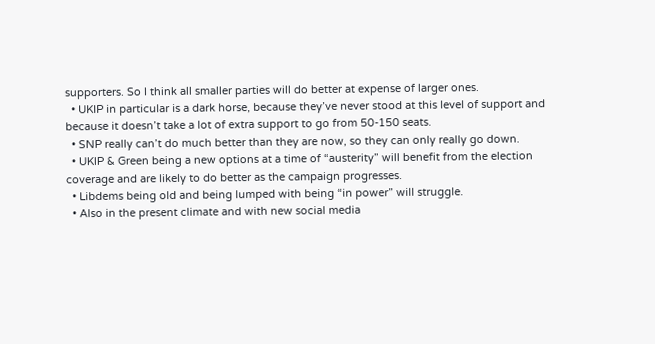supporters. So I think all smaller parties will do better at expense of larger ones.
  • UKIP in particular is a dark horse, because they’ve never stood at this level of support and because it doesn’t take a lot of extra support to go from 50-150 seats.
  • SNP really can’t do much better than they are now, so they can only really go down.
  • UKIP & Green being a new options at a time of “austerity” will benefit from the election coverage and are likely to do better as the campaign progresses.
  • Libdems being old and being lumped with being “in power” will struggle.
  • Also in the present climate and with new social media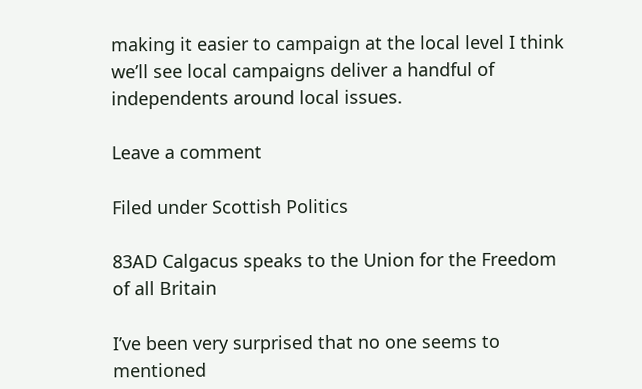making it easier to campaign at the local level I think we’ll see local campaigns deliver a handful of independents around local issues.

Leave a comment

Filed under Scottish Politics

83AD Calgacus speaks to the Union for the Freedom of all Britain

I’ve been very surprised that no one seems to mentioned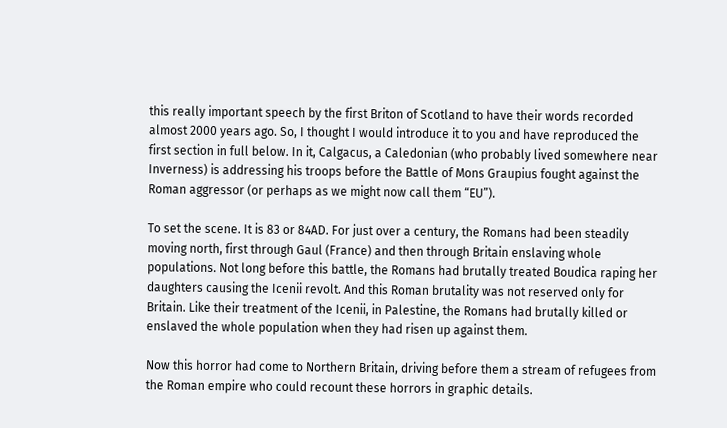this really important speech by the first Briton of Scotland to have their words recorded almost 2000 years ago. So, I thought I would introduce it to you and have reproduced the first section in full below. In it, Calgacus, a Caledonian (who probably lived somewhere near Inverness) is addressing his troops before the Battle of Mons Graupius fought against the Roman aggressor (or perhaps as we might now call them “EU”).

To set the scene. It is 83 or 84AD. For just over a century, the Romans had been steadily moving north, first through Gaul (France) and then through Britain enslaving whole populations. Not long before this battle, the Romans had brutally treated Boudica raping her daughters causing the Icenii revolt. And this Roman brutality was not reserved only for Britain. Like their treatment of the Icenii, in Palestine, the Romans had brutally killed or enslaved the whole population when they had risen up against them.

Now this horror had come to Northern Britain, driving before them a stream of refugees from the Roman empire who could recount these horrors in graphic details.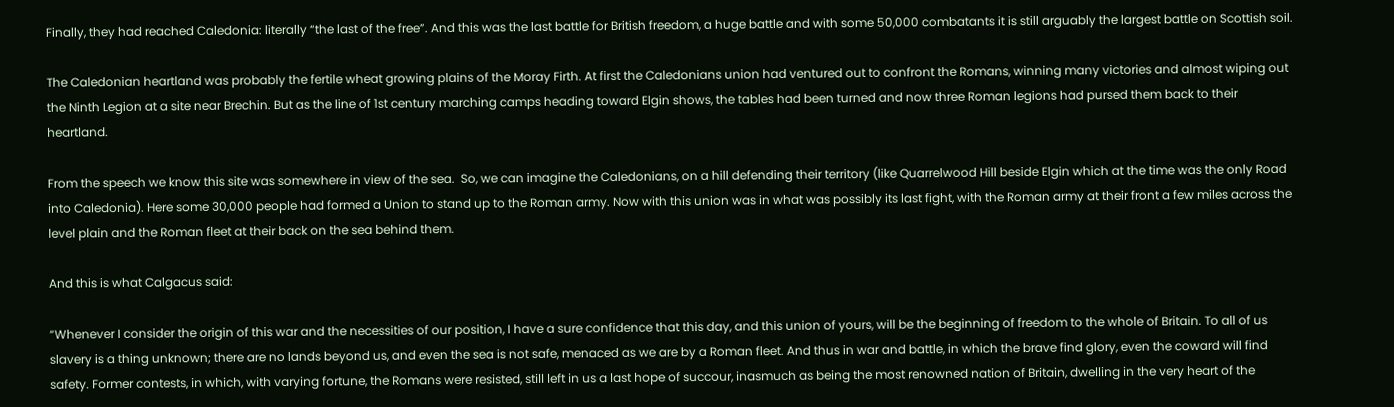Finally, they had reached Caledonia: literally “the last of the free”. And this was the last battle for British freedom, a huge battle and with some 50,000 combatants it is still arguably the largest battle on Scottish soil.

The Caledonian heartland was probably the fertile wheat growing plains of the Moray Firth. At first the Caledonians union had ventured out to confront the Romans, winning many victories and almost wiping out the Ninth Legion at a site near Brechin. But as the line of 1st century marching camps heading toward Elgin shows, the tables had been turned and now three Roman legions had pursed them back to their heartland.

From the speech we know this site was somewhere in view of the sea.  So, we can imagine the Caledonians, on a hill defending their territory (like Quarrelwood Hill beside Elgin which at the time was the only Road into Caledonia). Here some 30,000 people had formed a Union to stand up to the Roman army. Now with this union was in what was possibly its last fight, with the Roman army at their front a few miles across the level plain and the Roman fleet at their back on the sea behind them.

And this is what Calgacus said:

“Whenever I consider the origin of this war and the necessities of our position, I have a sure confidence that this day, and this union of yours, will be the beginning of freedom to the whole of Britain. To all of us slavery is a thing unknown; there are no lands beyond us, and even the sea is not safe, menaced as we are by a Roman fleet. And thus in war and battle, in which the brave find glory, even the coward will find safety. Former contests, in which, with varying fortune, the Romans were resisted, still left in us a last hope of succour, inasmuch as being the most renowned nation of Britain, dwelling in the very heart of the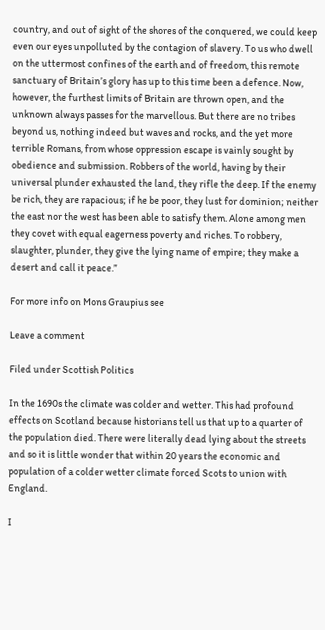country, and out of sight of the shores of the conquered, we could keep even our eyes unpolluted by the contagion of slavery. To us who dwell on the uttermost confines of the earth and of freedom, this remote sanctuary of Britain’s glory has up to this time been a defence. Now, however, the furthest limits of Britain are thrown open, and the unknown always passes for the marvellous. But there are no tribes beyond us, nothing indeed but waves and rocks, and the yet more terrible Romans, from whose oppression escape is vainly sought by obedience and submission. Robbers of the world, having by their universal plunder exhausted the land, they rifle the deep. If the enemy be rich, they are rapacious; if he be poor, they lust for dominion; neither the east nor the west has been able to satisfy them. Alone among men they covet with equal eagerness poverty and riches. To robbery, slaughter, plunder, they give the lying name of empire; they make a desert and call it peace.”

For more info on Mons Graupius see

Leave a comment

Filed under Scottish Politics

In the 1690s the climate was colder and wetter. This had profound effects on Scotland because historians tell us that up to a quarter of the population died. There were literally dead lying about the streets and so it is little wonder that within 20 years the economic and population of a colder wetter climate forced Scots to union with England.

I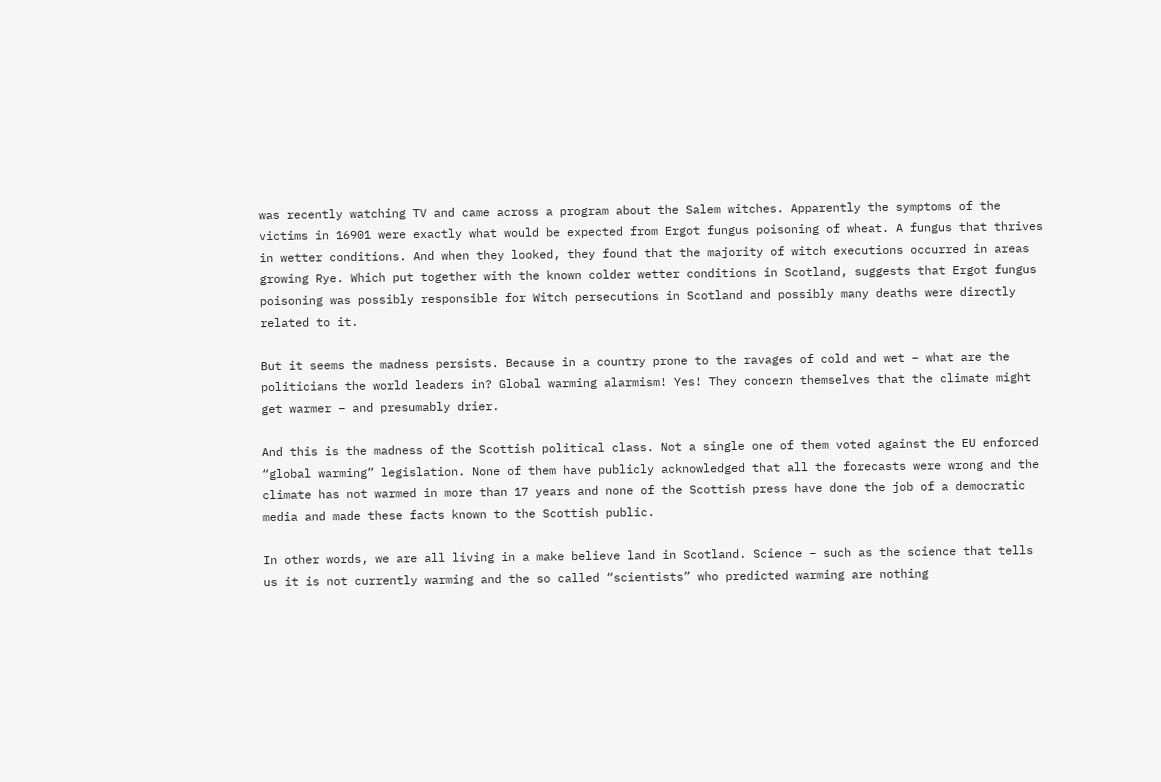was recently watching TV and came across a program about the Salem witches. Apparently the symptoms of the victims in 16901 were exactly what would be expected from Ergot fungus poisoning of wheat. A fungus that thrives in wetter conditions. And when they looked, they found that the majority of witch executions occurred in areas growing Rye. Which put together with the known colder wetter conditions in Scotland, suggests that Ergot fungus poisoning was possibly responsible for Witch persecutions in Scotland and possibly many deaths were directly related to it.

But it seems the madness persists. Because in a country prone to the ravages of cold and wet – what are the politicians the world leaders in? Global warming alarmism! Yes! They concern themselves that the climate might get warmer – and presumably drier.

And this is the madness of the Scottish political class. Not a single one of them voted against the EU enforced “global warming” legislation. None of them have publicly acknowledged that all the forecasts were wrong and the climate has not warmed in more than 17 years and none of the Scottish press have done the job of a democratic media and made these facts known to the Scottish public.

In other words, we are all living in a make believe land in Scotland. Science – such as the science that tells us it is not currently warming and the so called “scientists” who predicted warming are nothing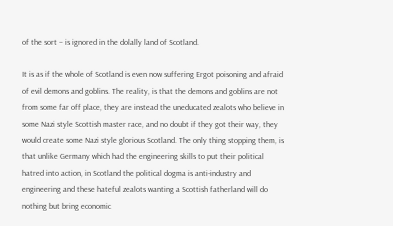of the sort – is ignored in the dolally land of Scotland.

It is as if the whole of Scotland is even now suffering Ergot poisoning and afraid of evil demons and goblins. The reality, is that the demons and goblins are not from some far off place, they are instead the uneducated zealots who believe in some Nazi style Scottish master race, and no doubt if they got their way, they would create some Nazi style glorious Scotland. The only thing stopping them, is that unlike Germany which had the engineering skills to put their political hatred into action, in Scotland the political dogma is anti-industry and engineering and these hateful zealots wanting a Scottish fatherland will do nothing but bring economic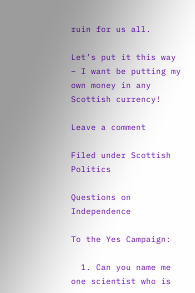ruin for us all.

Let’s put it this way – I want be putting my own money in any Scottish currency!

Leave a comment

Filed under Scottish Politics

Questions on Independence

To the Yes Campaign:

  1. Can you name me one scientist who is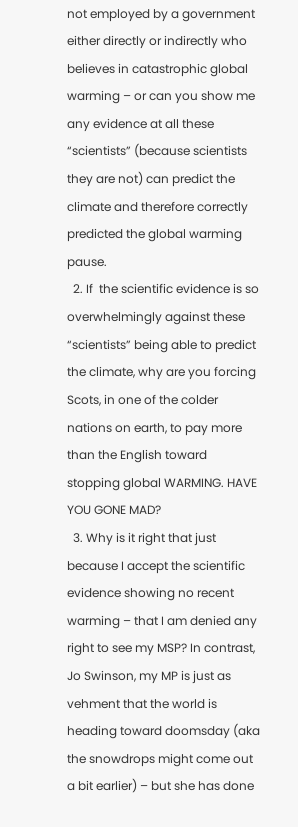not employed by a government either directly or indirectly who believes in catastrophic global warming – or can you show me any evidence at all these “scientists” (because scientists they are not) can predict the climate and therefore correctly predicted the global warming pause.
  2. If  the scientific evidence is so overwhelmingly against these “scientists” being able to predict the climate, why are you forcing Scots, in one of the colder nations on earth, to pay more than the English toward stopping global WARMING. HAVE YOU GONE MAD?
  3. Why is it right that just because I accept the scientific evidence showing no recent warming – that I am denied any right to see my MSP? In contrast, Jo Swinson, my MP is just as vehment that the world is heading toward doomsday (aka the snowdrops might come out a bit earlier) – but she has done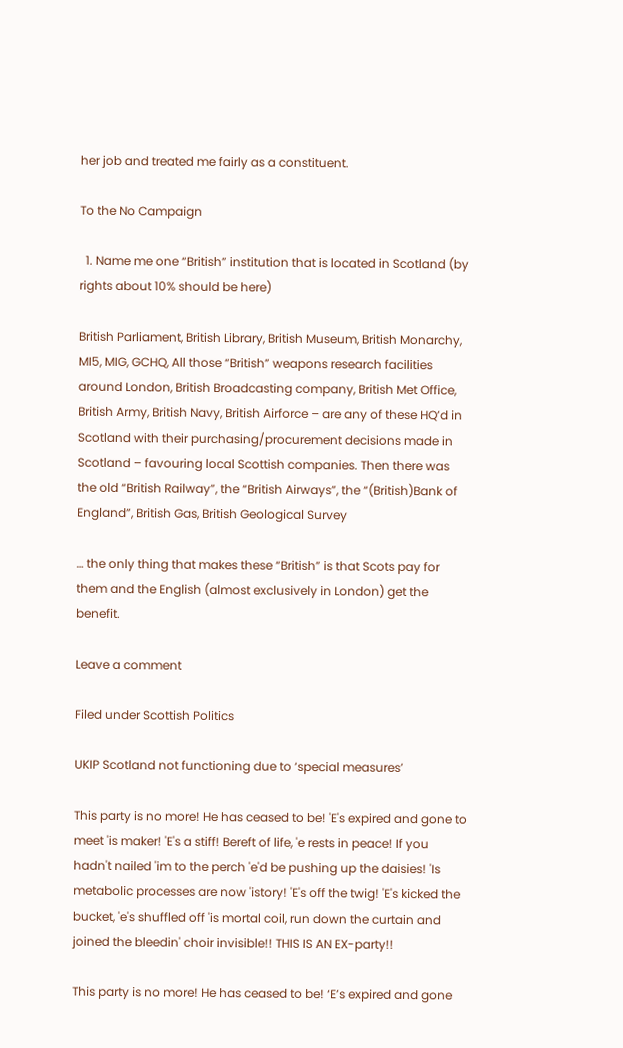her job and treated me fairly as a constituent.

To the No Campaign

  1. Name me one “British” institution that is located in Scotland (by rights about 10% should be here)

British Parliament, British Library, British Museum, British Monarchy, MI5, MIG, GCHQ, All those “British” weapons research facilities around London, British Broadcasting company, British Met Office, British Army, British Navy, British Airforce – are any of these HQ’d in Scotland with their purchasing/procurement decisions made in Scotland – favouring local Scottish companies. Then there was the old “British Railway”, the “British Airways”, the “(British)Bank of England”, British Gas, British Geological Survey

… the only thing that makes these “British” is that Scots pay for them and the English (almost exclusively in London) get the benefit.

Leave a comment

Filed under Scottish Politics

UKIP Scotland not functioning due to ‘special measures’

This party is no more! He has ceased to be! 'E's expired and gone to meet 'is maker! 'E's a stiff! Bereft of life, 'e rests in peace! If you hadn't nailed 'im to the perch 'e'd be pushing up the daisies! 'Is metabolic processes are now 'istory! 'E's off the twig! 'E's kicked the bucket, 'e's shuffled off 'is mortal coil, run down the curtain and joined the bleedin' choir invisible!! THIS IS AN EX-party!!

This party is no more! He has ceased to be! ‘E’s expired and gone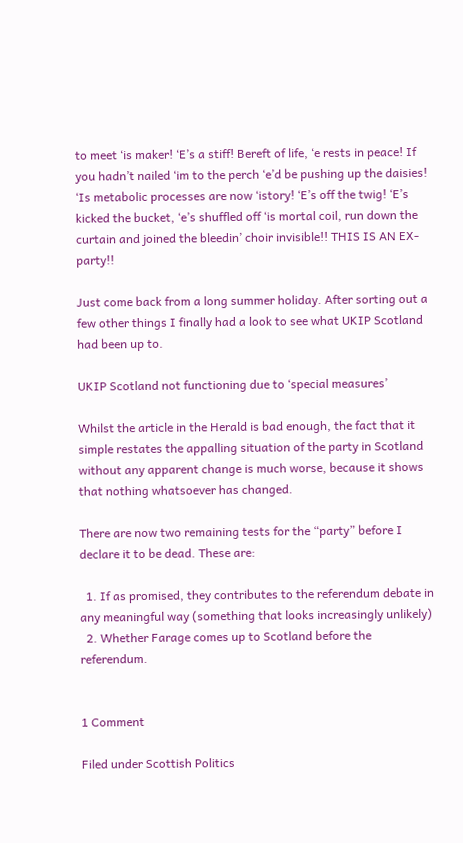to meet ‘is maker! ‘E’s a stiff! Bereft of life, ‘e rests in peace! If you hadn’t nailed ‘im to the perch ‘e’d be pushing up the daisies! ‘Is metabolic processes are now ‘istory! ‘E’s off the twig! ‘E’s kicked the bucket, ‘e’s shuffled off ‘is mortal coil, run down the curtain and joined the bleedin’ choir invisible!! THIS IS AN EX-party!!

Just come back from a long summer holiday. After sorting out a few other things I finally had a look to see what UKIP Scotland had been up to.

UKIP Scotland not functioning due to ‘special measures’

Whilst the article in the Herald is bad enough, the fact that it simple restates the appalling situation of the party in Scotland without any apparent change is much worse, because it shows that nothing whatsoever has changed.

There are now two remaining tests for the “party” before I declare it to be dead. These are:

  1. If as promised, they contributes to the referendum debate in any meaningful way (something that looks increasingly unlikely)
  2. Whether Farage comes up to Scotland before the referendum.


1 Comment

Filed under Scottish Politics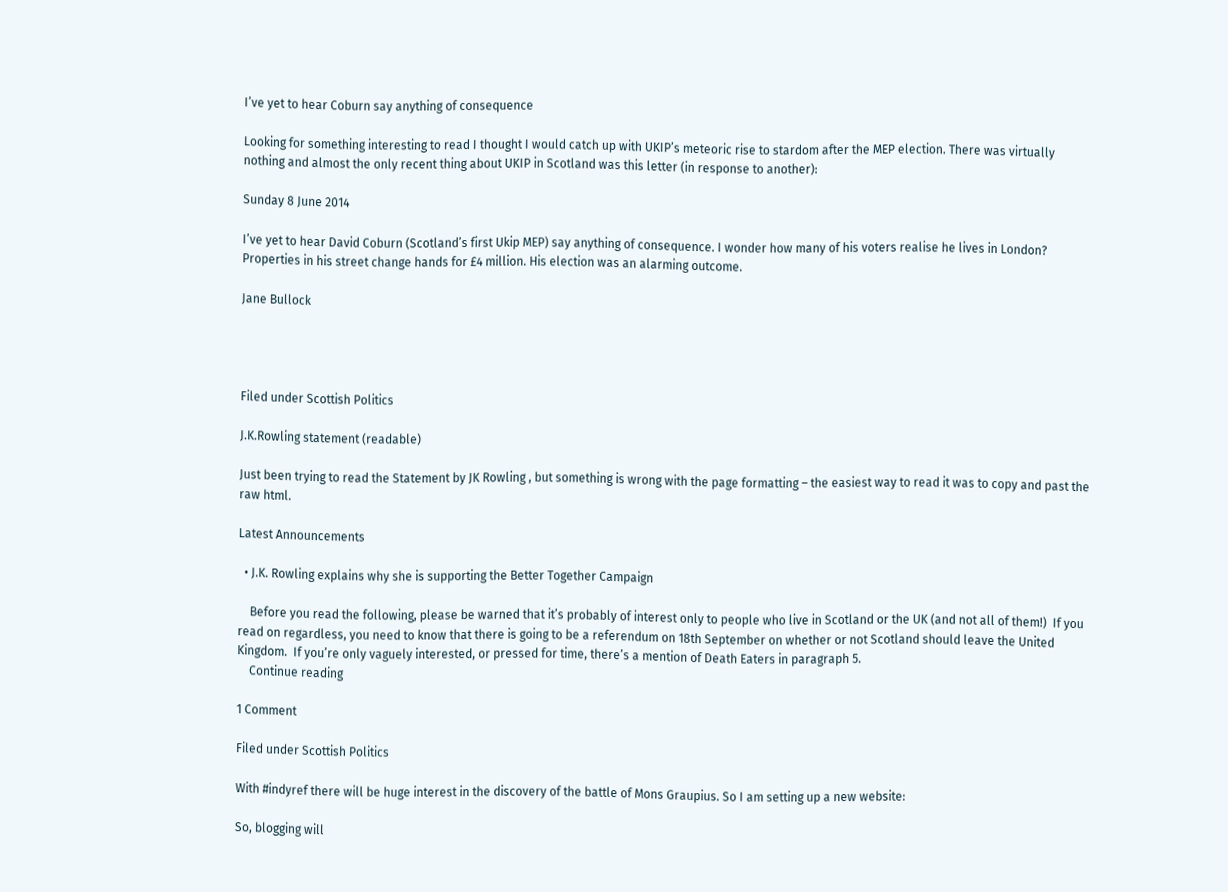I’ve yet to hear Coburn say anything of consequence

Looking for something interesting to read I thought I would catch up with UKIP’s meteoric rise to stardom after the MEP election. There was virtually nothing and almost the only recent thing about UKIP in Scotland was this letter (in response to another):

Sunday 8 June 2014

I’ve yet to hear David Coburn (Scotland’s first Ukip MEP) say anything of consequence. I wonder how many of his voters realise he lives in London? Properties in his street change hands for £4 million. His election was an alarming outcome.

Jane Bullock




Filed under Scottish Politics

J.K.Rowling statement (readable)

Just been trying to read the Statement by JK Rowling , but something is wrong with the page formatting – the easiest way to read it was to copy and past the raw html.

Latest Announcements

  • J.K. Rowling explains why she is supporting the Better Together Campaign

    Before you read the following, please be warned that it’s probably of interest only to people who live in Scotland or the UK (and not all of them!)  If you read on regardless, you need to know that there is going to be a referendum on 18th September on whether or not Scotland should leave the United Kingdom.  If you’re only vaguely interested, or pressed for time, there’s a mention of Death Eaters in paragraph 5.
    Continue reading

1 Comment

Filed under Scottish Politics

With #indyref there will be huge interest in the discovery of the battle of Mons Graupius. So I am setting up a new website:

So, blogging will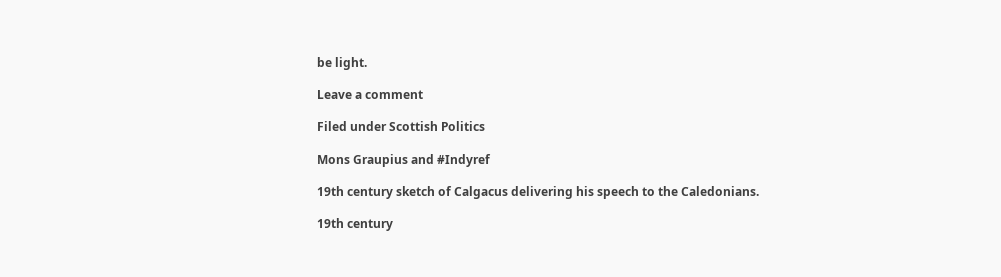be light.

Leave a comment

Filed under Scottish Politics

Mons Graupius and #Indyref

19th century sketch of Calgacus delivering his speech to the Caledonians.

19th century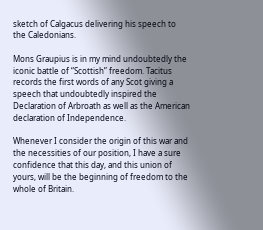sketch of Calgacus delivering his speech to the Caledonians.

Mons Graupius is in my mind undoubtedly the iconic battle of “Scottish” freedom. Tacitus records the first words of any Scot giving a speech that undoubtedly inspired the Declaration of Arbroath as well as the American declaration of Independence.

Whenever I consider the origin of this war and the necessities of our position, I have a sure confidence that this day, and this union of yours, will be the beginning of freedom to the whole of Britain.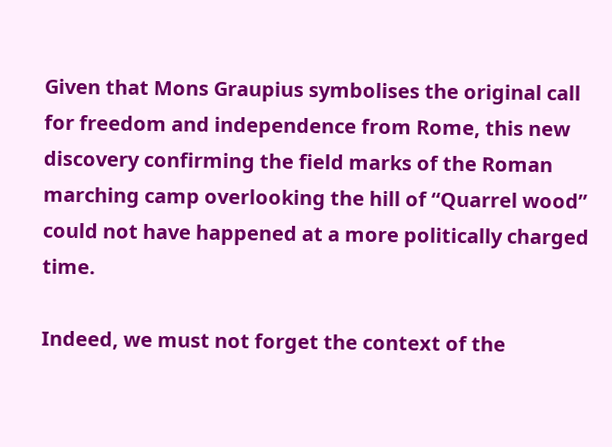Given that Mons Graupius symbolises the original call for freedom and independence from Rome, this new discovery confirming the field marks of the Roman marching camp overlooking the hill of “Quarrel wood” could not have happened at a more politically charged time.

Indeed, we must not forget the context of the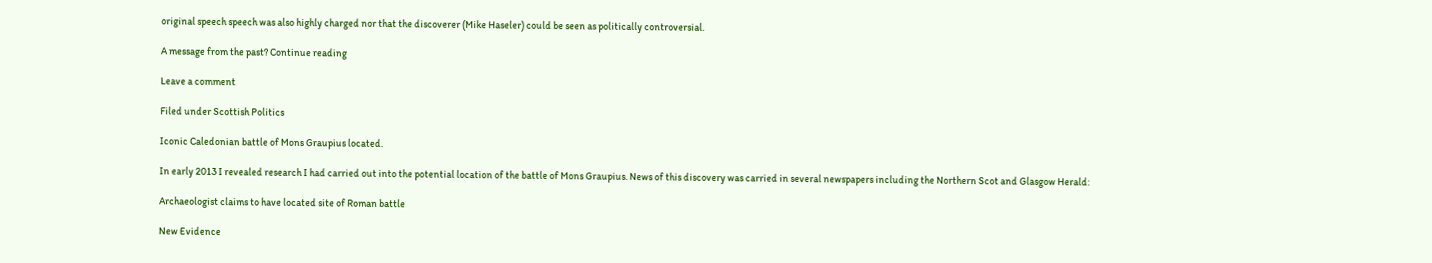original speech speech was also highly charged nor that the discoverer (Mike Haseler) could be seen as politically controversial.

A message from the past? Continue reading

Leave a comment

Filed under Scottish Politics

Iconic Caledonian battle of Mons Graupius located.

In early 2013 I revealed research I had carried out into the potential location of the battle of Mons Graupius. News of this discovery was carried in several newspapers including the Northern Scot and Glasgow Herald:

Archaeologist claims to have located site of Roman battle

New Evidence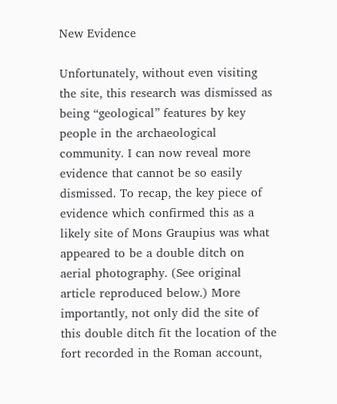New Evidence

Unfortunately, without even visiting the site, this research was dismissed as being “geological” features by key people in the archaeological community. I can now reveal more evidence that cannot be so easily dismissed. To recap, the key piece of evidence which confirmed this as a likely site of Mons Graupius was what appeared to be a double ditch on aerial photography. (See original article reproduced below.) More importantly, not only did the site of this double ditch fit the location of the fort recorded in the Roman account,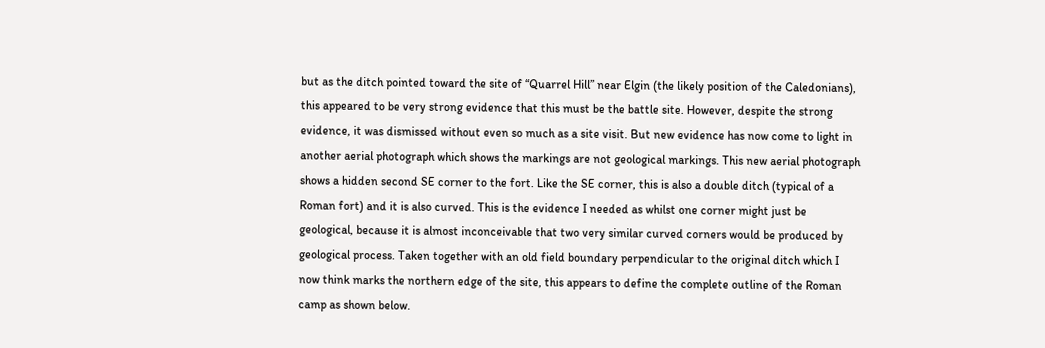but as the ditch pointed toward the site of “Quarrel Hill” near Elgin (the likely position of the Caledonians), this appeared to be very strong evidence that this must be the battle site. However, despite the strong evidence, it was dismissed without even so much as a site visit. But new evidence has now come to light in another aerial photograph which shows the markings are not geological markings. This new aerial photograph shows a hidden second SE corner to the fort. Like the SE corner, this is also a double ditch (typical of a Roman fort) and it is also curved. This is the evidence I needed as whilst one corner might just be geological, because it is almost inconceivable that two very similar curved corners would be produced by geological process. Taken together with an old field boundary perpendicular to the original ditch which I now think marks the northern edge of the site, this appears to define the complete outline of the Roman camp as shown below.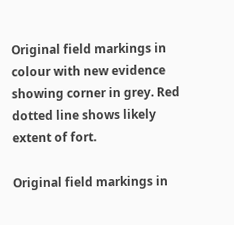Original field markings in colour with new evidence showing corner in grey. Red dotted line shows likely extent of fort.

Original field markings in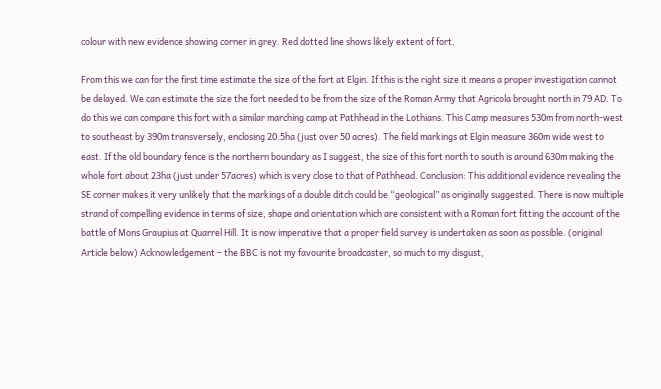colour with new evidence showing corner in grey. Red dotted line shows likely extent of fort.

From this we can for the first time estimate the size of the fort at Elgin. If this is the right size it means a proper investigation cannot be delayed. We can estimate the size the fort needed to be from the size of the Roman Army that Agricola brought north in 79 AD. To do this we can compare this fort with a similar marching camp at Pathhead in the Lothians. This Camp measures 530m from north-west to southeast by 390m transversely, enclosing 20.5ha (just over 50 acres). The field markings at Elgin measure 360m wide west to east. If the old boundary fence is the northern boundary as I suggest, the size of this fort north to south is around 630m making the whole fort about 23ha (just under 57acres) which is very close to that of Pathhead. Conclusion: This additional evidence revealing the SE corner makes it very unlikely that the markings of a double ditch could be “geological” as originally suggested. There is now multiple strand of compelling evidence in terms of size, shape and orientation which are consistent with a Roman fort fitting the account of the battle of Mons Graupius at Quarrel Hill. It is now imperative that a proper field survey is undertaken as soon as possible. (original Article below) Acknowledgement – the BBC is not my favourite broadcaster, so much to my disgust,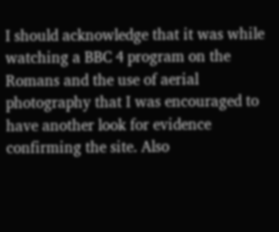I should acknowledge that it was while watching a BBC 4 program on the Romans and the use of aerial photography that I was encouraged to have another look for evidence confirming the site. Also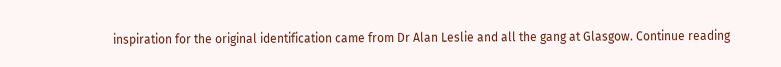inspiration for the original identification came from Dr Alan Leslie and all the gang at Glasgow. Continue reading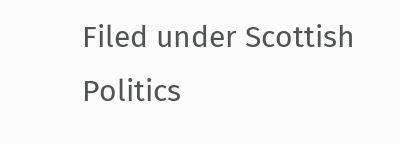Filed under Scottish Politics